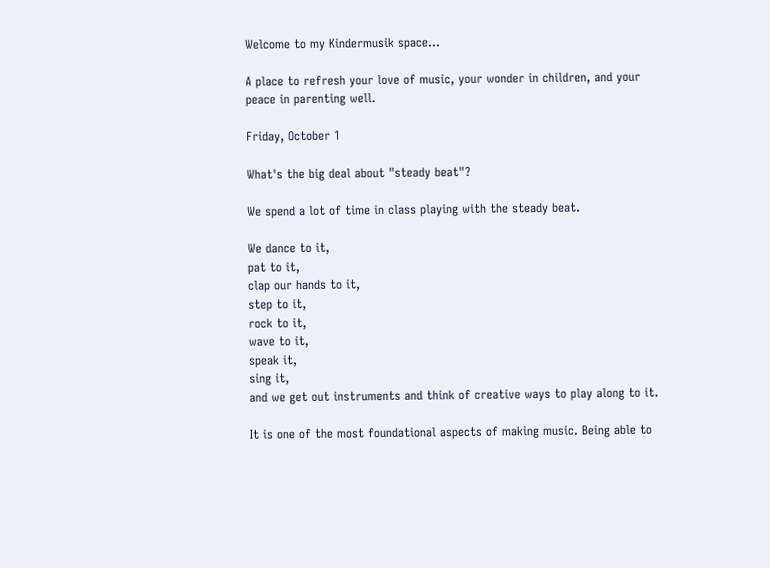Welcome to my Kindermusik space...

A place to refresh your love of music, your wonder in children, and your peace in parenting well.

Friday, October 1

What's the big deal about "steady beat"?

We spend a lot of time in class playing with the steady beat.

We dance to it,
pat to it,
clap our hands to it,
step to it,
rock to it,
wave to it,
speak it,
sing it,
and we get out instruments and think of creative ways to play along to it.

It is one of the most foundational aspects of making music. Being able to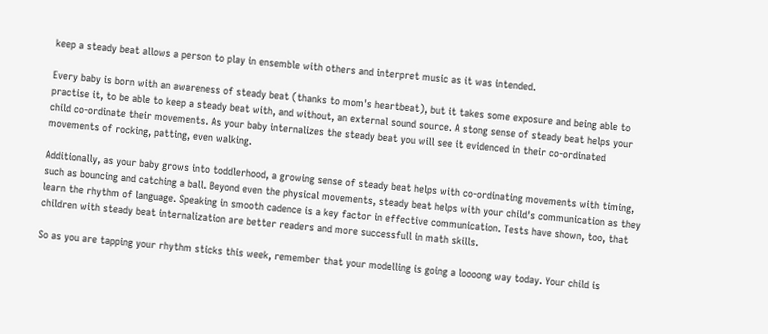keep a steady beat allows a person to play in ensemble with others and interpret music as it was intended.

Every baby is born with an awareness of steady beat (thanks to mom's heartbeat), but it takes some exposure and being able to practise it, to be able to keep a steady beat with, and without, an external sound source. A stong sense of steady beat helps your child co-ordinate their movements. As your baby internalizes the steady beat you will see it evidenced in their co-ordinated movements of rocking, patting, even walking.

Additionally, as your baby grows into toddlerhood, a growing sense of steady beat helps with co-ordinating movements with timing, such as bouncing and catching a ball. Beyond even the physical movements, steady beat helps with your child's communication as they learn the rhythm of language. Speaking in smooth cadence is a key factor in effective communication. Tests have shown, too, that children with steady beat internalization are better readers and more successfull in math skills.

So as you are tapping your rhythm sticks this week, remember that your modelling is going a loooong way today. Your child is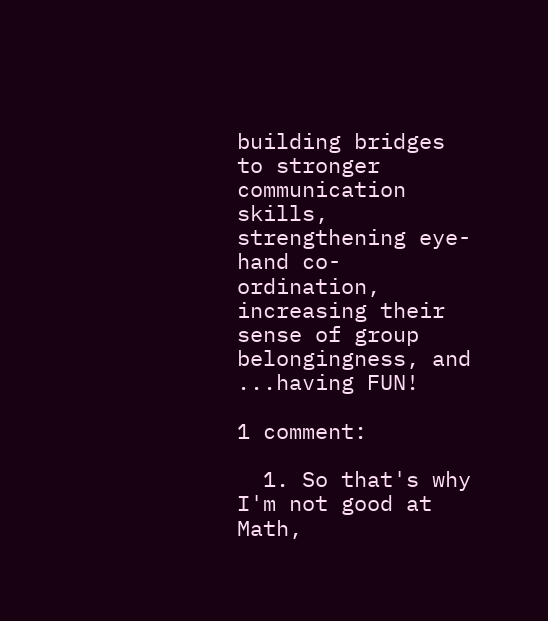building bridges to stronger communication skills, strengthening eye-hand co-ordination, increasing their sense of group belongingness, and ...having FUN!

1 comment:

  1. So that's why I'm not good at Math,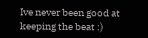Ive never been good at keeping the beat :)